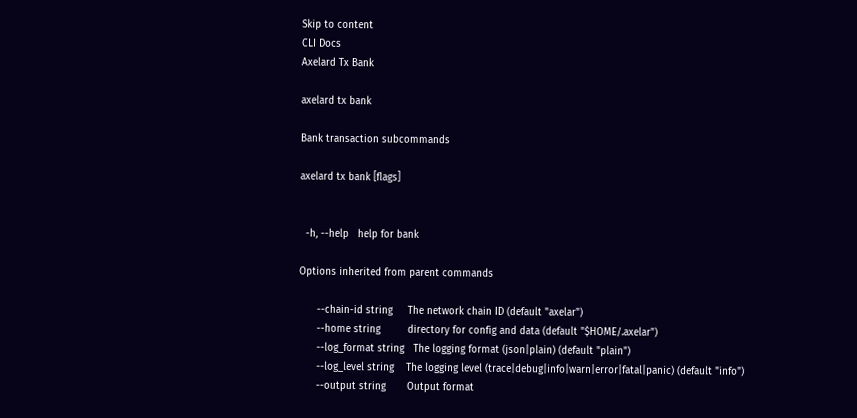Skip to content
CLI Docs
Axelard Tx Bank

axelard tx bank

Bank transaction subcommands

axelard tx bank [flags]


  -h, --help   help for bank

Options inherited from parent commands

      --chain-id string     The network chain ID (default "axelar")
      --home string         directory for config and data (default "$HOME/.axelar")
      --log_format string   The logging format (json|plain) (default "plain")
      --log_level string    The logging level (trace|debug|info|warn|error|fatal|panic) (default "info")
      --output string       Output format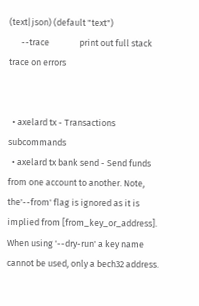(text|json) (default "text")
      --trace               print out full stack trace on errors


  • axelard tx - Transactions subcommands
  • axelard tx bank send - Send funds from one account to another. Note, the'--from' flag is ignored as it is implied from [from_key_or_address]. When using '--dry-run' a key name cannot be used, only a bech32 address.